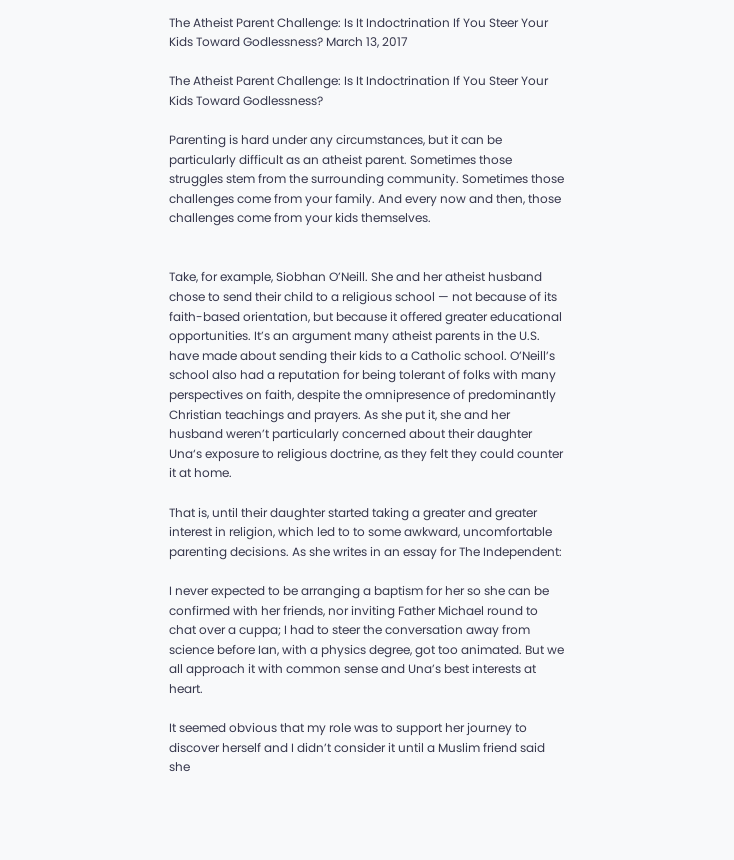The Atheist Parent Challenge: Is It Indoctrination If You Steer Your Kids Toward Godlessness? March 13, 2017

The Atheist Parent Challenge: Is It Indoctrination If You Steer Your Kids Toward Godlessness?

Parenting is hard under any circumstances, but it can be particularly difficult as an atheist parent. Sometimes those struggles stem from the surrounding community. Sometimes those challenges come from your family. And every now and then, those challenges come from your kids themselves.


Take, for example, Siobhan O’Neill. She and her atheist husband chose to send their child to a religious school — not because of its faith-based orientation, but because it offered greater educational opportunities. It’s an argument many atheist parents in the U.S. have made about sending their kids to a Catholic school. O’Neill’s school also had a reputation for being tolerant of folks with many perspectives on faith, despite the omnipresence of predominantly Christian teachings and prayers. As she put it, she and her husband weren’t particularly concerned about their daughter Una‘s exposure to religious doctrine, as they felt they could counter it at home.

That is, until their daughter started taking a greater and greater interest in religion, which led to to some awkward, uncomfortable parenting decisions. As she writes in an essay for The Independent:

I never expected to be arranging a baptism for her so she can be confirmed with her friends, nor inviting Father Michael round to chat over a cuppa; I had to steer the conversation away from science before Ian, with a physics degree, got too animated. But we all approach it with common sense and Una’s best interests at heart.

It seemed obvious that my role was to support her journey to discover herself and I didn’t consider it until a Muslim friend said she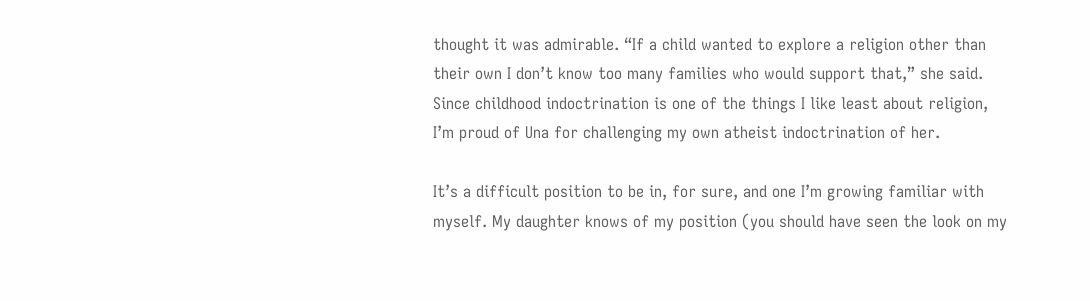thought it was admirable. “If a child wanted to explore a religion other than their own I don’t know too many families who would support that,” she said. Since childhood indoctrination is one of the things I like least about religion, I’m proud of Una for challenging my own atheist indoctrination of her.

It’s a difficult position to be in, for sure, and one I’m growing familiar with myself. My daughter knows of my position (you should have seen the look on my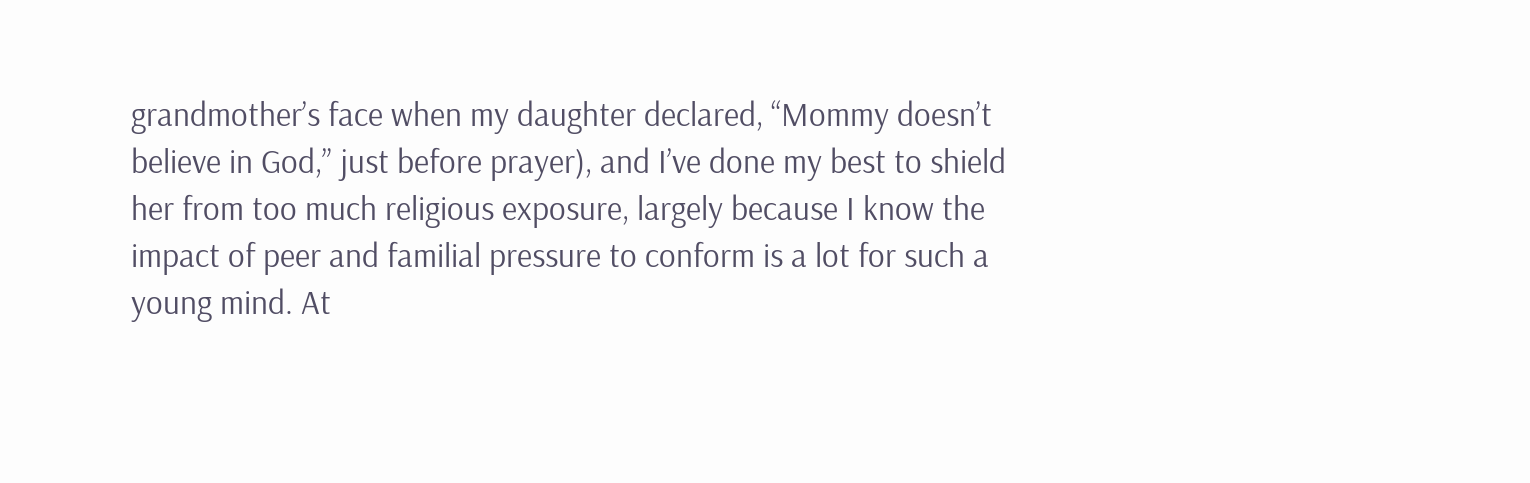grandmother’s face when my daughter declared, “Mommy doesn’t believe in God,” just before prayer), and I’ve done my best to shield her from too much religious exposure, largely because I know the impact of peer and familial pressure to conform is a lot for such a young mind. At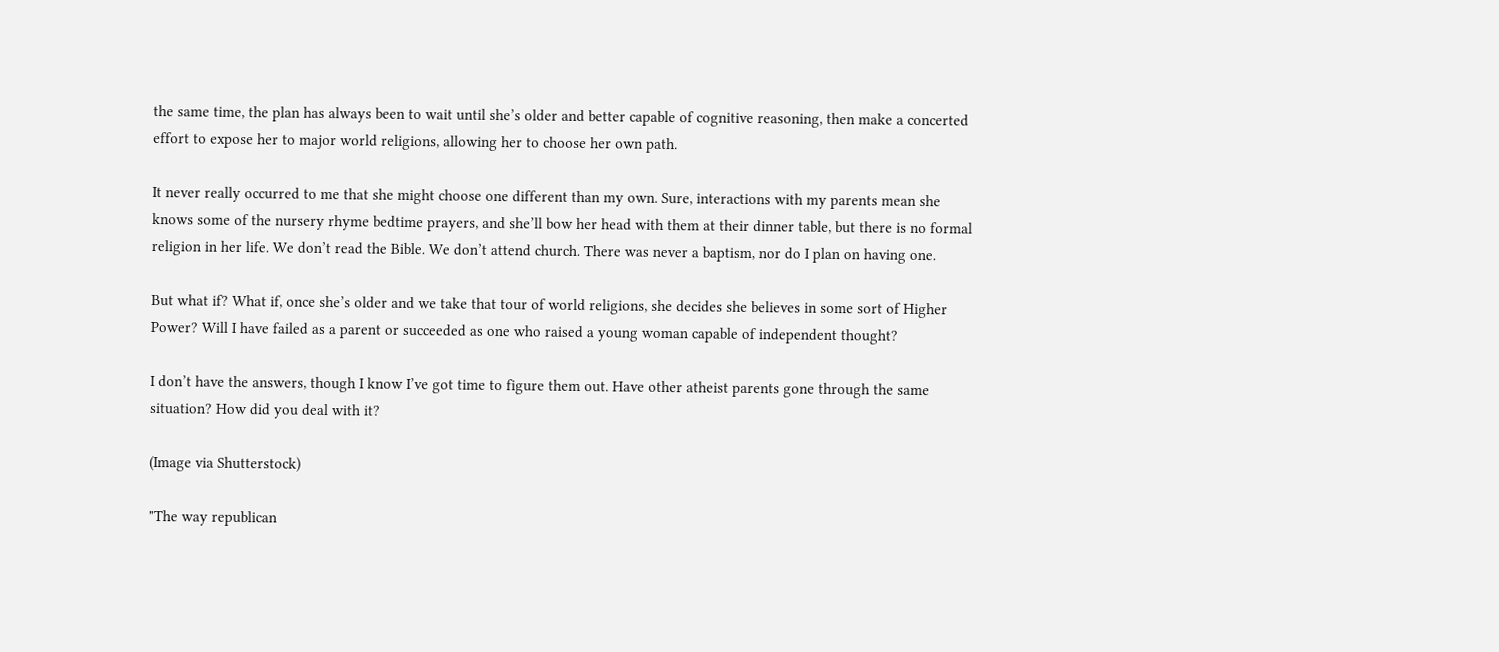the same time, the plan has always been to wait until she’s older and better capable of cognitive reasoning, then make a concerted effort to expose her to major world religions, allowing her to choose her own path.

It never really occurred to me that she might choose one different than my own. Sure, interactions with my parents mean she knows some of the nursery rhyme bedtime prayers, and she’ll bow her head with them at their dinner table, but there is no formal religion in her life. We don’t read the Bible. We don’t attend church. There was never a baptism, nor do I plan on having one.

But what if? What if, once she’s older and we take that tour of world religions, she decides she believes in some sort of Higher Power? Will I have failed as a parent or succeeded as one who raised a young woman capable of independent thought?

I don’t have the answers, though I know I’ve got time to figure them out. Have other atheist parents gone through the same situation? How did you deal with it?

(Image via Shutterstock)

"The way republican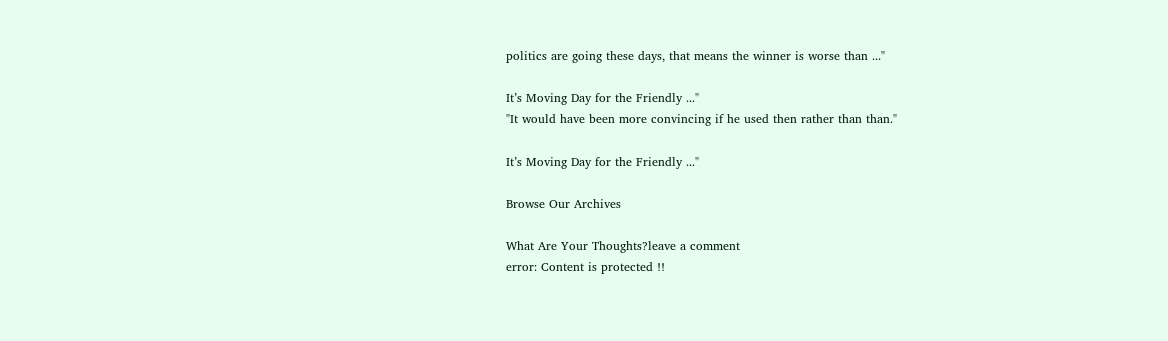politics are going these days, that means the winner is worse than ..."

It’s Moving Day for the Friendly ..."
"It would have been more convincing if he used then rather than than."

It’s Moving Day for the Friendly ..."

Browse Our Archives

What Are Your Thoughts?leave a comment
error: Content is protected !!